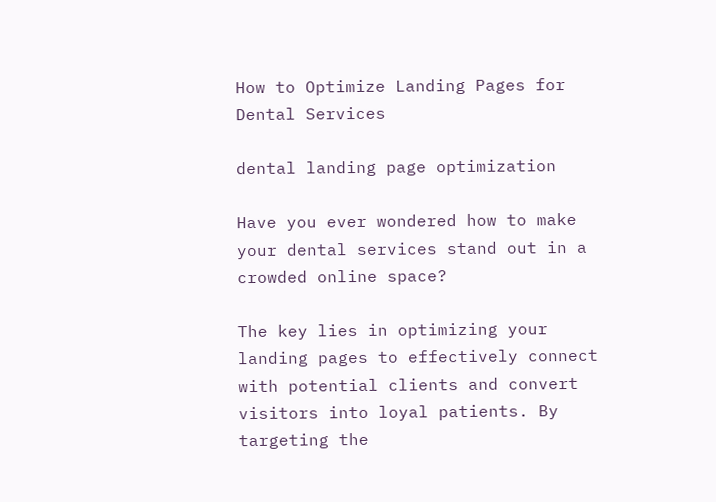How to Optimize Landing Pages for Dental Services

dental landing page optimization

Have you ever wondered how to make your dental services stand out in a crowded online space?

The key lies in optimizing your landing pages to effectively connect with potential clients and convert visitors into loyal patients. By targeting the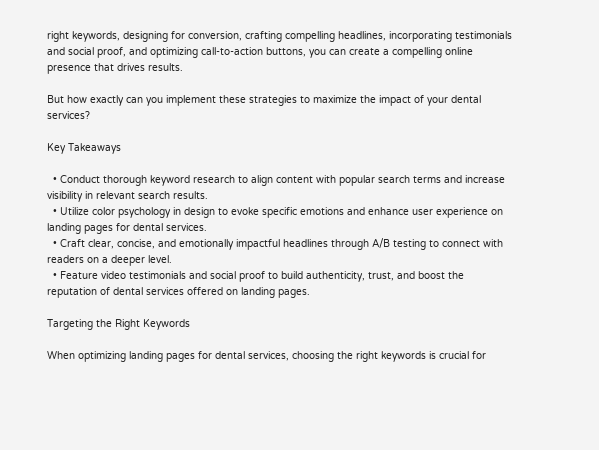right keywords, designing for conversion, crafting compelling headlines, incorporating testimonials and social proof, and optimizing call-to-action buttons, you can create a compelling online presence that drives results.

But how exactly can you implement these strategies to maximize the impact of your dental services?

Key Takeaways

  • Conduct thorough keyword research to align content with popular search terms and increase visibility in relevant search results.
  • Utilize color psychology in design to evoke specific emotions and enhance user experience on landing pages for dental services.
  • Craft clear, concise, and emotionally impactful headlines through A/B testing to connect with readers on a deeper level.
  • Feature video testimonials and social proof to build authenticity, trust, and boost the reputation of dental services offered on landing pages.

Targeting the Right Keywords

When optimizing landing pages for dental services, choosing the right keywords is crucial for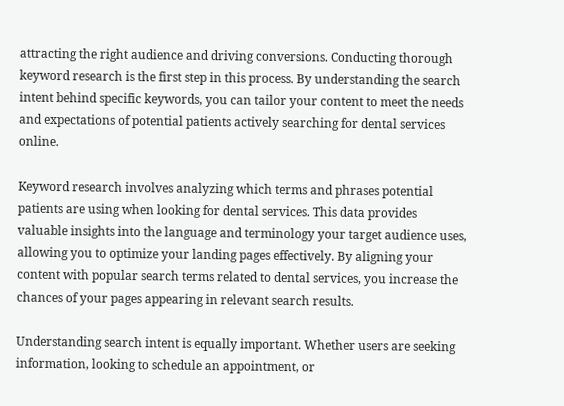attracting the right audience and driving conversions. Conducting thorough keyword research is the first step in this process. By understanding the search intent behind specific keywords, you can tailor your content to meet the needs and expectations of potential patients actively searching for dental services online.

Keyword research involves analyzing which terms and phrases potential patients are using when looking for dental services. This data provides valuable insights into the language and terminology your target audience uses, allowing you to optimize your landing pages effectively. By aligning your content with popular search terms related to dental services, you increase the chances of your pages appearing in relevant search results.

Understanding search intent is equally important. Whether users are seeking information, looking to schedule an appointment, or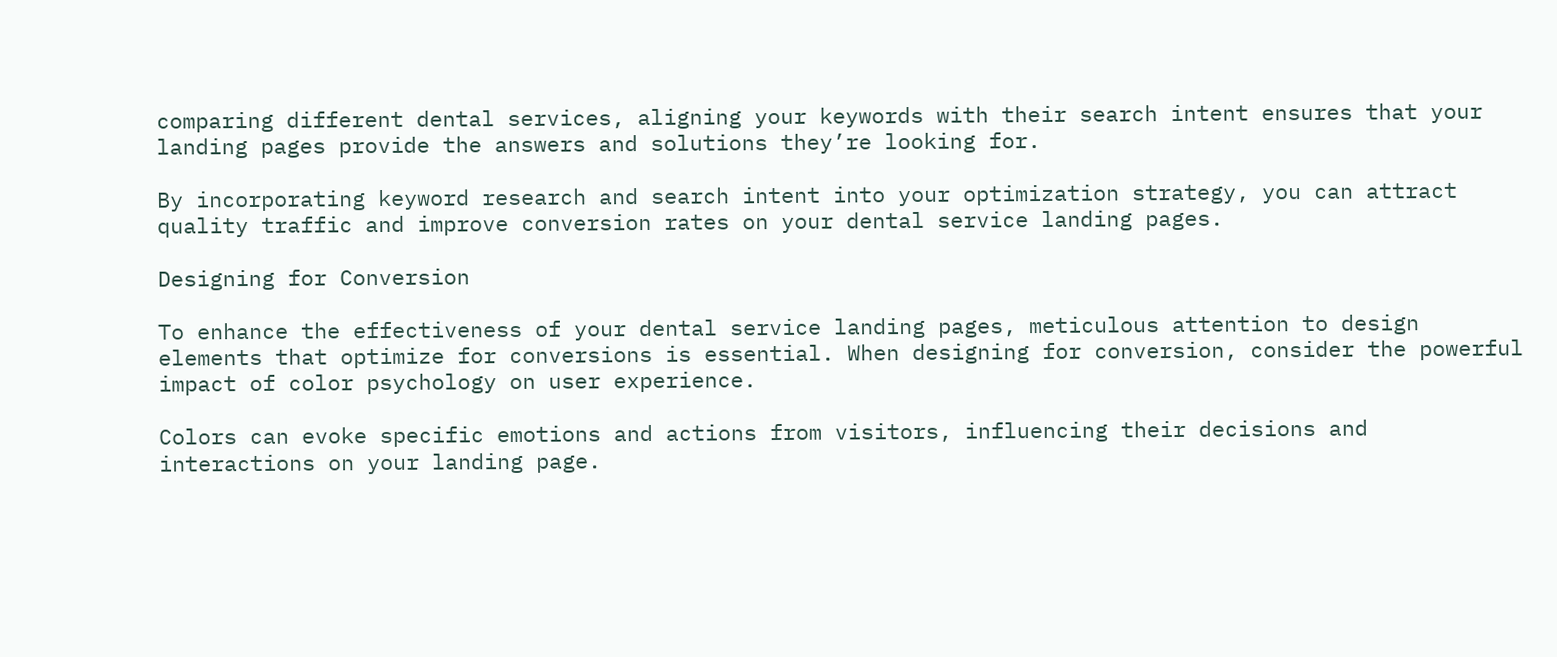comparing different dental services, aligning your keywords with their search intent ensures that your landing pages provide the answers and solutions they’re looking for.

By incorporating keyword research and search intent into your optimization strategy, you can attract quality traffic and improve conversion rates on your dental service landing pages.

Designing for Conversion

To enhance the effectiveness of your dental service landing pages, meticulous attention to design elements that optimize for conversions is essential. When designing for conversion, consider the powerful impact of color psychology on user experience.

Colors can evoke specific emotions and actions from visitors, influencing their decisions and interactions on your landing page.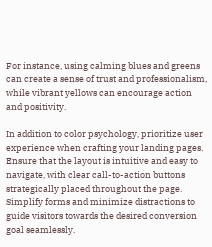For instance, using calming blues and greens can create a sense of trust and professionalism, while vibrant yellows can encourage action and positivity.

In addition to color psychology, prioritize user experience when crafting your landing pages. Ensure that the layout is intuitive and easy to navigate, with clear call-to-action buttons strategically placed throughout the page. Simplify forms and minimize distractions to guide visitors towards the desired conversion goal seamlessly.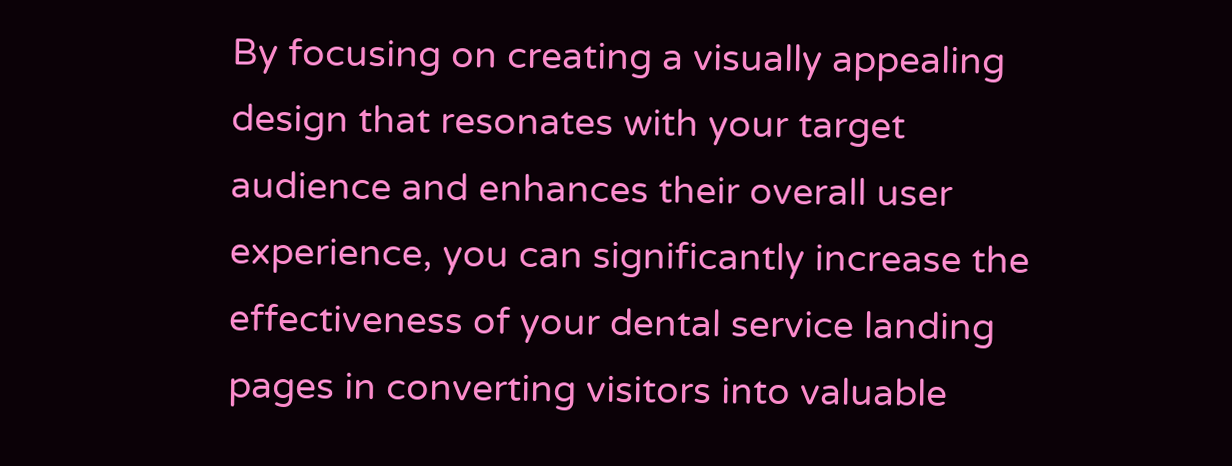By focusing on creating a visually appealing design that resonates with your target audience and enhances their overall user experience, you can significantly increase the effectiveness of your dental service landing pages in converting visitors into valuable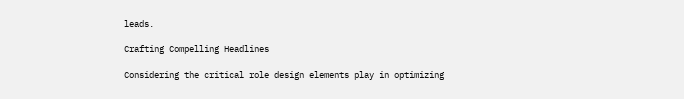leads.

Crafting Compelling Headlines

Considering the critical role design elements play in optimizing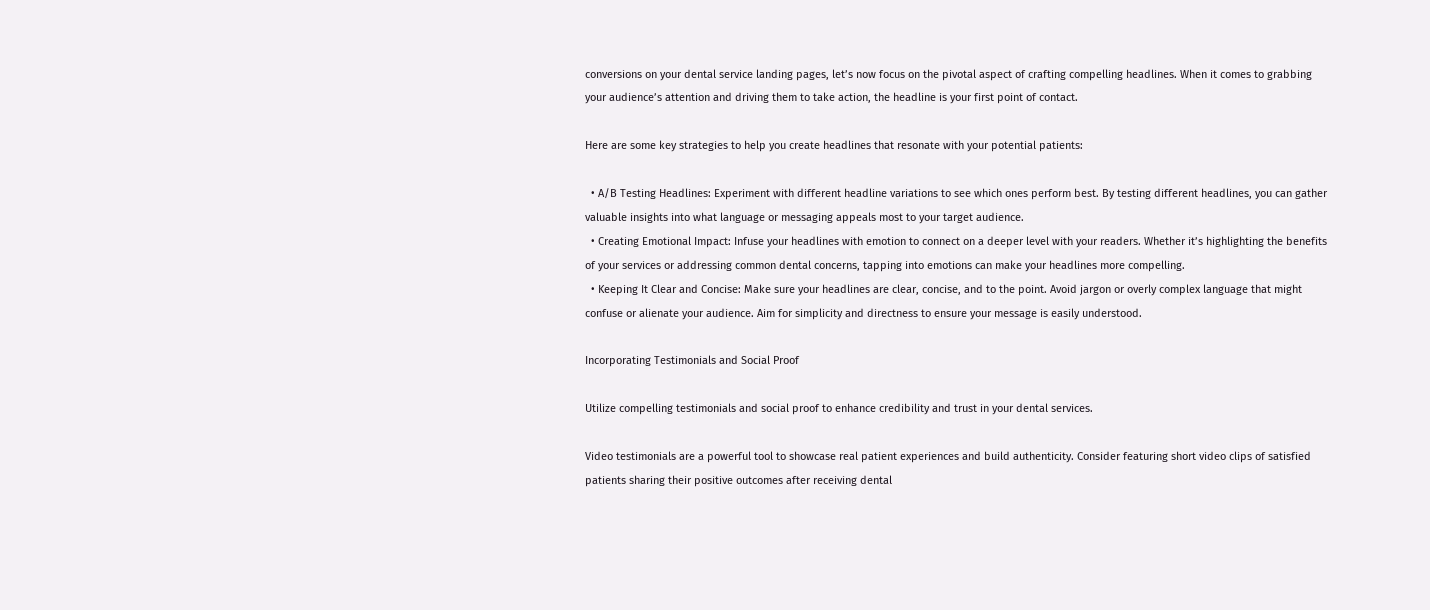conversions on your dental service landing pages, let’s now focus on the pivotal aspect of crafting compelling headlines. When it comes to grabbing your audience’s attention and driving them to take action, the headline is your first point of contact.

Here are some key strategies to help you create headlines that resonate with your potential patients:

  • A/B Testing Headlines: Experiment with different headline variations to see which ones perform best. By testing different headlines, you can gather valuable insights into what language or messaging appeals most to your target audience.
  • Creating Emotional Impact: Infuse your headlines with emotion to connect on a deeper level with your readers. Whether it’s highlighting the benefits of your services or addressing common dental concerns, tapping into emotions can make your headlines more compelling.
  • Keeping It Clear and Concise: Make sure your headlines are clear, concise, and to the point. Avoid jargon or overly complex language that might confuse or alienate your audience. Aim for simplicity and directness to ensure your message is easily understood.

Incorporating Testimonials and Social Proof

Utilize compelling testimonials and social proof to enhance credibility and trust in your dental services.

Video testimonials are a powerful tool to showcase real patient experiences and build authenticity. Consider featuring short video clips of satisfied patients sharing their positive outcomes after receiving dental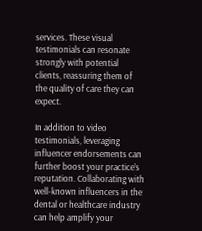services. These visual testimonials can resonate strongly with potential clients, reassuring them of the quality of care they can expect.

In addition to video testimonials, leveraging influencer endorsements can further boost your practice’s reputation. Collaborating with well-known influencers in the dental or healthcare industry can help amplify your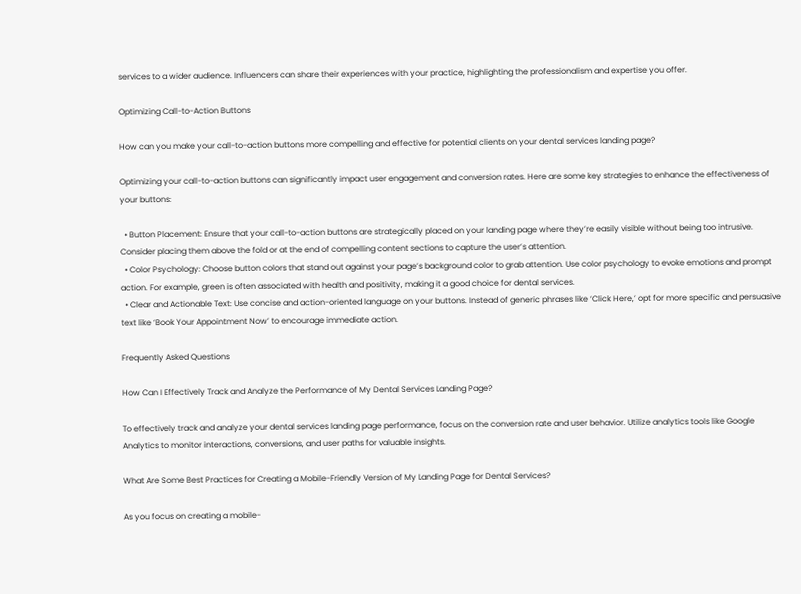services to a wider audience. Influencers can share their experiences with your practice, highlighting the professionalism and expertise you offer.

Optimizing Call-to-Action Buttons

How can you make your call-to-action buttons more compelling and effective for potential clients on your dental services landing page?

Optimizing your call-to-action buttons can significantly impact user engagement and conversion rates. Here are some key strategies to enhance the effectiveness of your buttons:

  • Button Placement: Ensure that your call-to-action buttons are strategically placed on your landing page where they’re easily visible without being too intrusive. Consider placing them above the fold or at the end of compelling content sections to capture the user’s attention.
  • Color Psychology: Choose button colors that stand out against your page’s background color to grab attention. Use color psychology to evoke emotions and prompt action. For example, green is often associated with health and positivity, making it a good choice for dental services.
  • Clear and Actionable Text: Use concise and action-oriented language on your buttons. Instead of generic phrases like ‘Click Here,’ opt for more specific and persuasive text like ‘Book Your Appointment Now’ to encourage immediate action.

Frequently Asked Questions

How Can I Effectively Track and Analyze the Performance of My Dental Services Landing Page?

To effectively track and analyze your dental services landing page performance, focus on the conversion rate and user behavior. Utilize analytics tools like Google Analytics to monitor interactions, conversions, and user paths for valuable insights.

What Are Some Best Practices for Creating a Mobile-Friendly Version of My Landing Page for Dental Services?

As you focus on creating a mobile-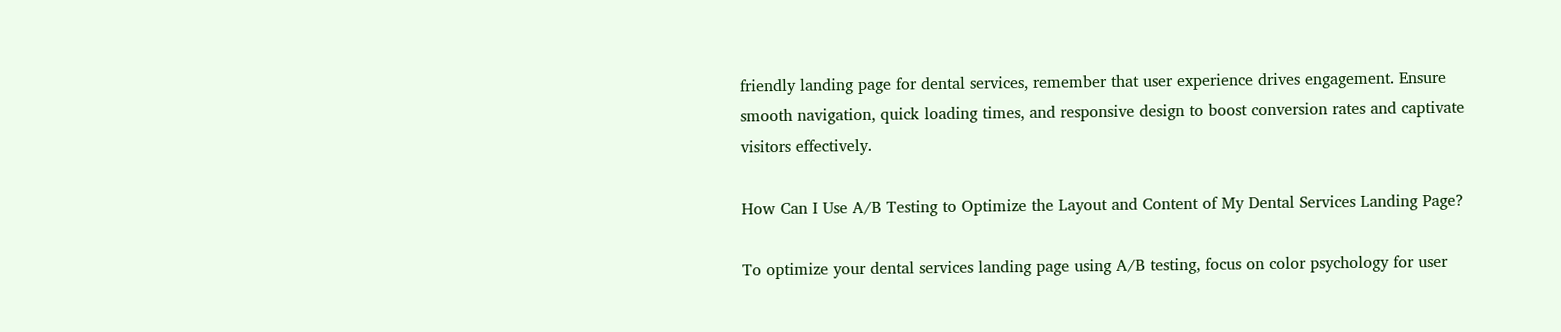friendly landing page for dental services, remember that user experience drives engagement. Ensure smooth navigation, quick loading times, and responsive design to boost conversion rates and captivate visitors effectively.

How Can I Use A/B Testing to Optimize the Layout and Content of My Dental Services Landing Page?

To optimize your dental services landing page using A/B testing, focus on color psychology for user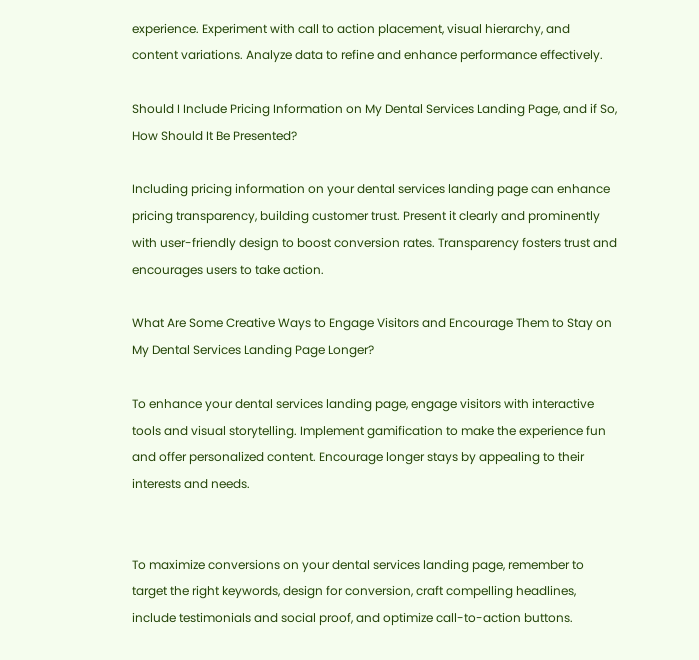experience. Experiment with call to action placement, visual hierarchy, and content variations. Analyze data to refine and enhance performance effectively.

Should I Include Pricing Information on My Dental Services Landing Page, and if So, How Should It Be Presented?

Including pricing information on your dental services landing page can enhance pricing transparency, building customer trust. Present it clearly and prominently with user-friendly design to boost conversion rates. Transparency fosters trust and encourages users to take action.

What Are Some Creative Ways to Engage Visitors and Encourage Them to Stay on My Dental Services Landing Page Longer?

To enhance your dental services landing page, engage visitors with interactive tools and visual storytelling. Implement gamification to make the experience fun and offer personalized content. Encourage longer stays by appealing to their interests and needs.


To maximize conversions on your dental services landing page, remember to target the right keywords, design for conversion, craft compelling headlines, include testimonials and social proof, and optimize call-to-action buttons.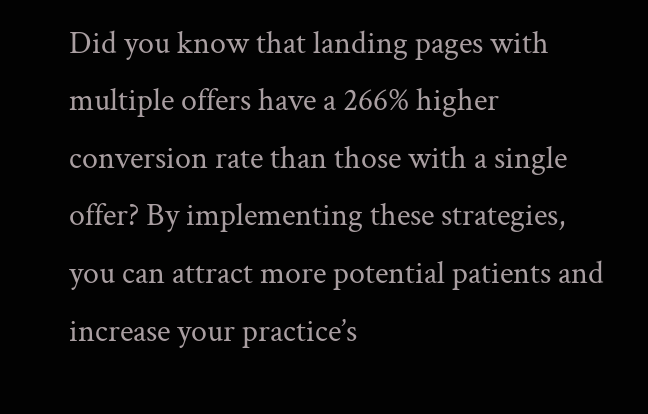Did you know that landing pages with multiple offers have a 266% higher conversion rate than those with a single offer? By implementing these strategies, you can attract more potential patients and increase your practice’s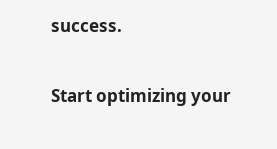success.

Start optimizing your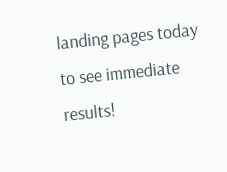landing pages today to see immediate results!